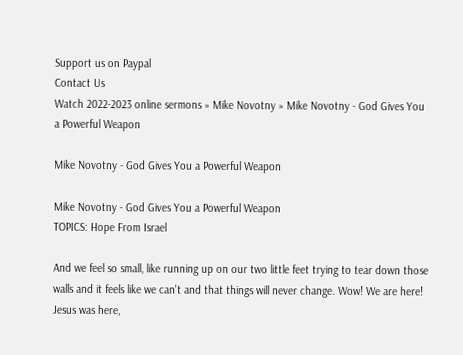Support us on Paypal
Contact Us
Watch 2022-2023 online sermons » Mike Novotny » Mike Novotny - God Gives You a Powerful Weapon

Mike Novotny - God Gives You a Powerful Weapon

Mike Novotny - God Gives You a Powerful Weapon
TOPICS: Hope From Israel

And we feel so small, like running up on our two little feet trying to tear down those walls and it feels like we can't and that things will never change. Wow! We are here! Jesus was here,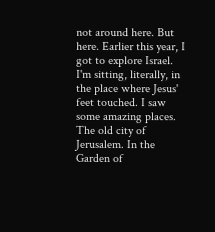not around here. But here. Earlier this year, I got to explore Israel. I'm sitting, literally, in the place where Jesus' feet touched. I saw some amazing places. The old city of Jerusalem. In the Garden of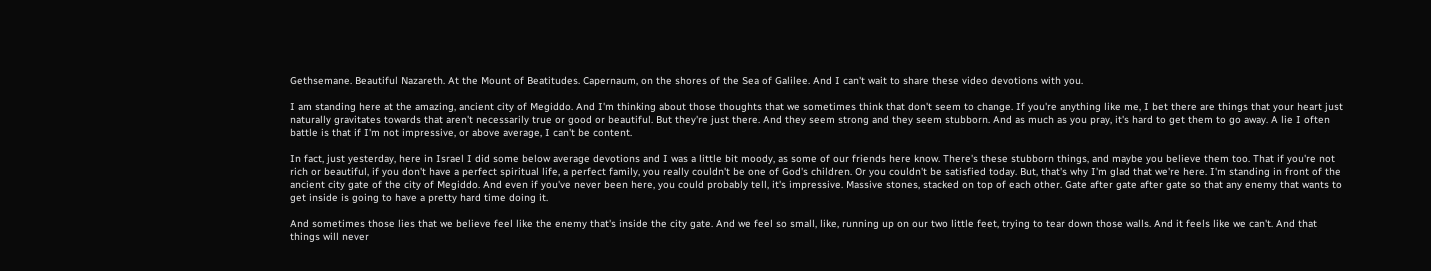Gethsemane. Beautiful Nazareth. At the Mount of Beatitudes. Capernaum, on the shores of the Sea of Galilee. And I can't wait to share these video devotions with you.

I am standing here at the amazing, ancient city of Megiddo. And I'm thinking about those thoughts that we sometimes think that don't seem to change. If you're anything like me, I bet there are things that your heart just naturally gravitates towards that aren't necessarily true or good or beautiful. But they're just there. And they seem strong and they seem stubborn. And as much as you pray, it's hard to get them to go away. A lie I often battle is that if I'm not impressive, or above average, I can't be content.

In fact, just yesterday, here in Israel I did some below average devotions and I was a little bit moody, as some of our friends here know. There's these stubborn things, and maybe you believe them too. That if you're not rich or beautiful, if you don't have a perfect spiritual life, a perfect family, you really couldn't be one of God's children. Or you couldn't be satisfied today. But, that's why I'm glad that we're here. I'm standing in front of the ancient city gate of the city of Megiddo. And even if you've never been here, you could probably tell, it's impressive. Massive stones, stacked on top of each other. Gate after gate after gate so that any enemy that wants to get inside is going to have a pretty hard time doing it.

And sometimes those lies that we believe feel like the enemy that's inside the city gate. And we feel so small, like, running up on our two little feet, trying to tear down those walls. And it feels like we can't. And that things will never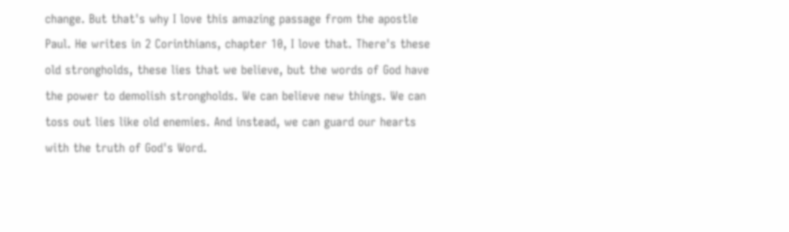change. But that's why I love this amazing passage from the apostle Paul. He writes in 2 Corinthians, chapter 10, I love that. There's these old strongholds, these lies that we believe, but the words of God have the power to demolish strongholds. We can believe new things. We can toss out lies like old enemies. And instead, we can guard our hearts with the truth of God's Word.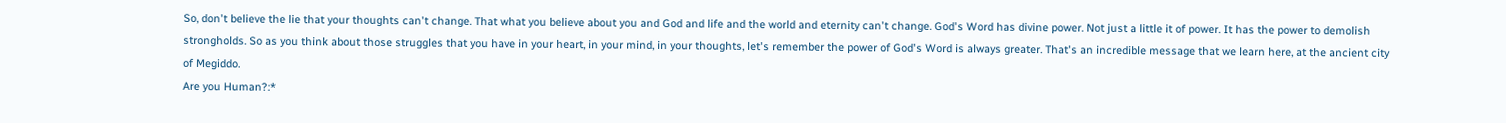So, don't believe the lie that your thoughts can't change. That what you believe about you and God and life and the world and eternity can't change. God's Word has divine power. Not just a little it of power. It has the power to demolish strongholds. So as you think about those struggles that you have in your heart, in your mind, in your thoughts, let's remember the power of God's Word is always greater. That's an incredible message that we learn here, at the ancient city of Megiddo.
Are you Human?:*